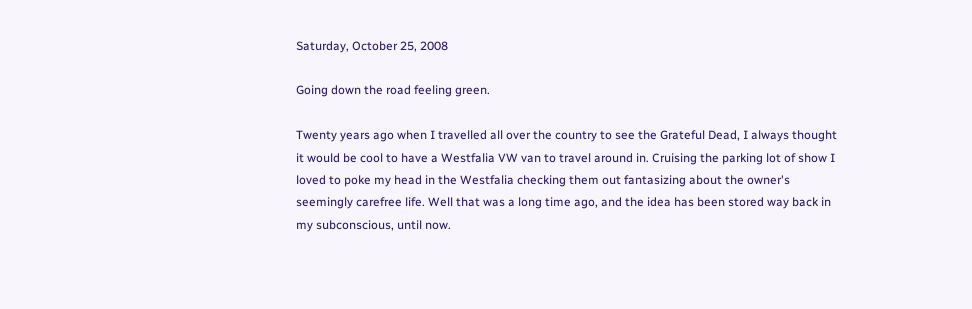Saturday, October 25, 2008

Going down the road feeling green.

Twenty years ago when I travelled all over the country to see the Grateful Dead, I always thought it would be cool to have a Westfalia VW van to travel around in. Cruising the parking lot of show I loved to poke my head in the Westfalia checking them out fantasizing about the owner's seemingly carefree life. Well that was a long time ago, and the idea has been stored way back in my subconscious, until now.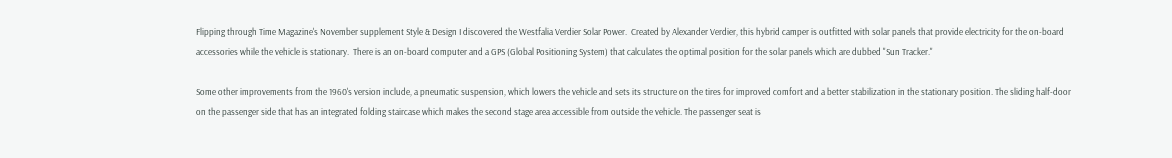Flipping through Time Magazine's November supplement Style & Design I discovered the Westfalia Verdier Solar Power.  Created by Alexander Verdier, this hybrid camper is outfitted with solar panels that provide electricity for the on-board accessories while the vehicle is stationary.  There is an on-board computer and a GPS (Global Positioning System) that calculates the optimal position for the solar panels which are dubbed "Sun Tracker."

Some other improvements from the 1960's version include, a pneumatic suspension, which lowers the vehicle and sets its structure on the tires for improved comfort and a better stabilization in the stationary position. The sliding half-door on the passenger side that has an integrated folding staircase which makes the second stage area accessible from outside the vehicle. The passenger seat is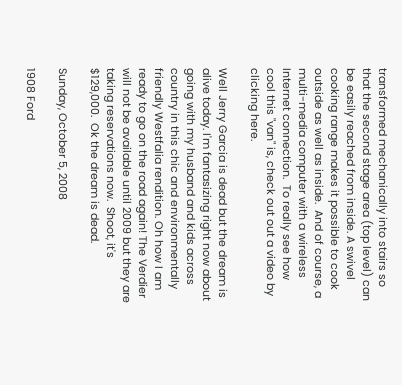transformed mechanically into stairs so that the second stage area (top level) can be easily reached from inside. A swivel cooking range makes it possible to cook outside as well as inside.  And of course, a multi-media computer with a wireless Internet connection.  To really see how cool this "van" is, check out out a video by clicking here.

Well Jerry Garcia is dead but the dream is alive today. I'm fantasizing right now about going with my husband and kids across country in this chic and environmentally friendly Westfalia rendition. Oh how I am ready to go on the road again! The Verdier will not be available until 2009 but they are taking reservations now.  Shoot, it's $129,000.  Ok the dream is dead.

Sunday, October 5, 2008

1908 Ford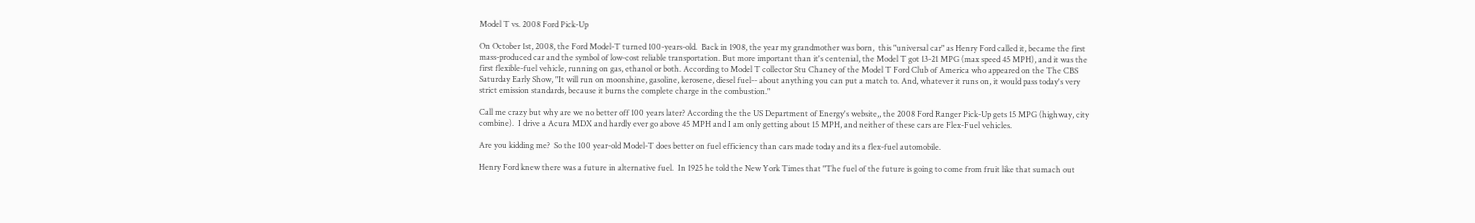Model T vs. 2008 Ford Pick-Up

On October 1st, 2008, the Ford Model-T turned 100-years-old.  Back in 1908, the year my grandmother was born,  this "universal car" as Henry Ford called it, became the first mass-produced car and the symbol of low-cost reliable transportation. But more important than it's centenial, the Model T got 13-21 MPG (max speed 45 MPH), and it was the first flexible-fuel vehicle, running on gas, ethanol or both. According to Model T collector Stu Chaney of the Model T Ford Club of America who appeared on the The CBS Saturday Early Show, "It will run on moonshine, gasoline, kerosene, diesel fuel-- about anything you can put a match to. And, whatever it runs on, it would pass today's very strict emission standards, because it burns the complete charge in the combustion."

Call me crazy but why are we no better off 100 years later? According the the US Department of Energy's website,, the 2008 Ford Ranger Pick-Up gets 15 MPG (highway, city combine).  I drive a Acura MDX and hardly ever go above 45 MPH and I am only getting about 15 MPH, and neither of these cars are Flex-Fuel vehicles.

Are you kidding me?  So the 100 year-old Model-T does better on fuel efficiency than cars made today and its a flex-fuel automobile.

Henry Ford knew there was a future in alternative fuel.  In 1925 he told the New York Times that "The fuel of the future is going to come from fruit like that sumach out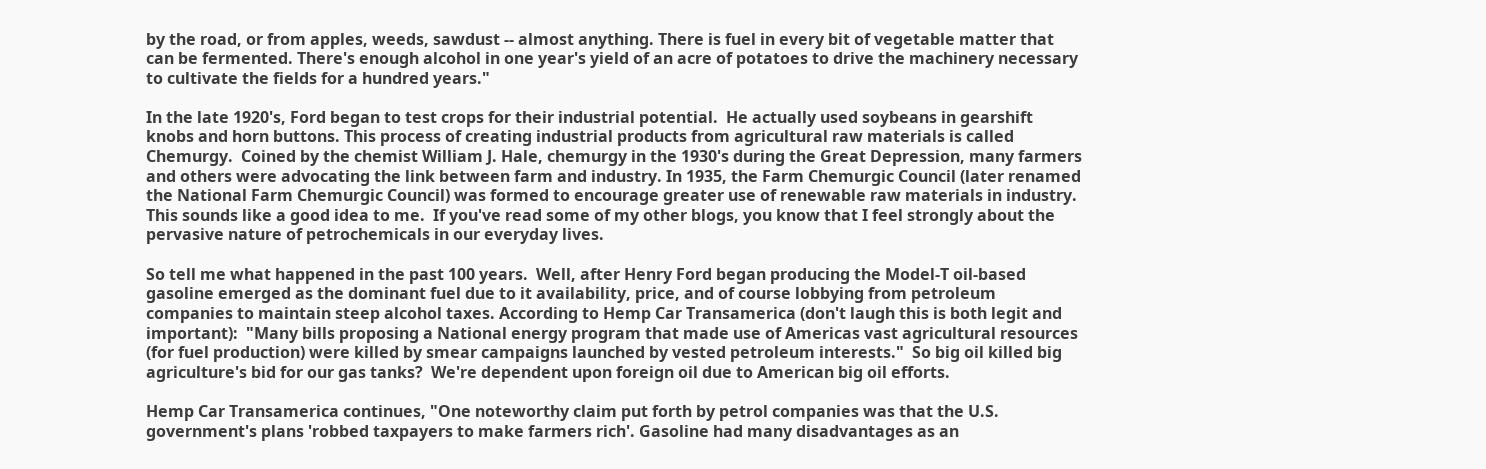by the road, or from apples, weeds, sawdust -- almost anything. There is fuel in every bit of vegetable matter that can be fermented. There's enough alcohol in one year's yield of an acre of potatoes to drive the machinery necessary to cultivate the fields for a hundred years."

In the late 1920's, Ford began to test crops for their industrial potential.  He actually used soybeans in gearshift knobs and horn buttons. This process of creating industrial products from agricultural raw materials is called Chemurgy.  Coined by the chemist William J. Hale, chemurgy in the 1930's during the Great Depression, many farmers and others were advocating the link between farm and industry. In 1935, the Farm Chemurgic Council (later renamed the National Farm Chemurgic Council) was formed to encourage greater use of renewable raw materials in industry. This sounds like a good idea to me.  If you've read some of my other blogs, you know that I feel strongly about the pervasive nature of petrochemicals in our everyday lives.

So tell me what happened in the past 100 years.  Well, after Henry Ford began producing the Model-T oil-based gasoline emerged as the dominant fuel due to it availability, price, and of course lobbying from petroleum companies to maintain steep alcohol taxes. According to Hemp Car Transamerica (don't laugh this is both legit and important):  "Many bills proposing a National energy program that made use of Americas vast agricultural resources (for fuel production) were killed by smear campaigns launched by vested petroleum interests."  So big oil killed big agriculture's bid for our gas tanks?  We're dependent upon foreign oil due to American big oil efforts.

Hemp Car Transamerica continues, "One noteworthy claim put forth by petrol companies was that the U.S. government's plans 'robbed taxpayers to make farmers rich'. Gasoline had many disadvantages as an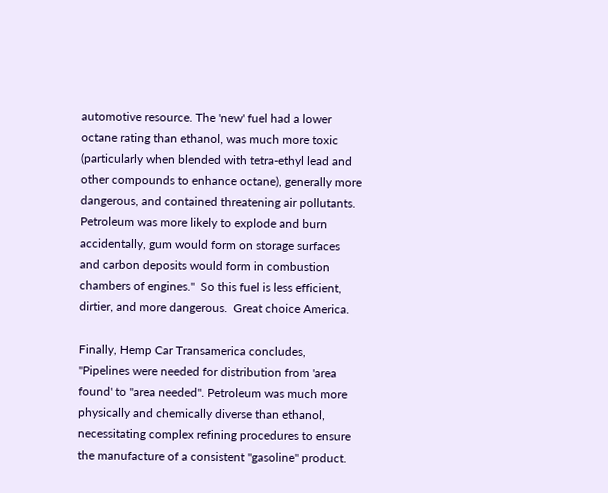automotive resource. The 'new' fuel had a lower octane rating than ethanol, was much more toxic (particularly when blended with tetra-ethyl lead and other compounds to enhance octane), generally more dangerous, and contained threatening air pollutants. Petroleum was more likely to explode and burn accidentally, gum would form on storage surfaces and carbon deposits would form in combustion chambers of engines."  So this fuel is less efficient, dirtier, and more dangerous.  Great choice America.

Finally, Hemp Car Transamerica concludes,  "Pipelines were needed for distribution from 'area found' to "area needed". Petroleum was much more physically and chemically diverse than ethanol, necessitating complex refining procedures to ensure the manufacture of a consistent "gasoline" product.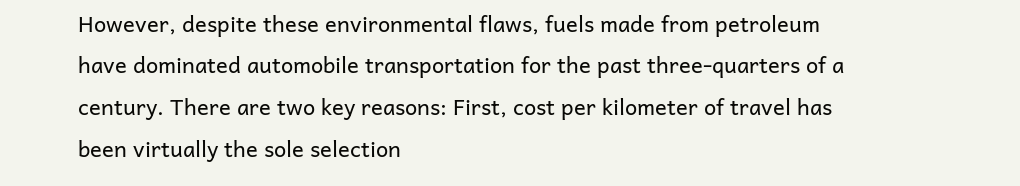However, despite these environmental flaws, fuels made from petroleum have dominated automobile transportation for the past three-quarters of a century. There are two key reasons: First, cost per kilometer of travel has been virtually the sole selection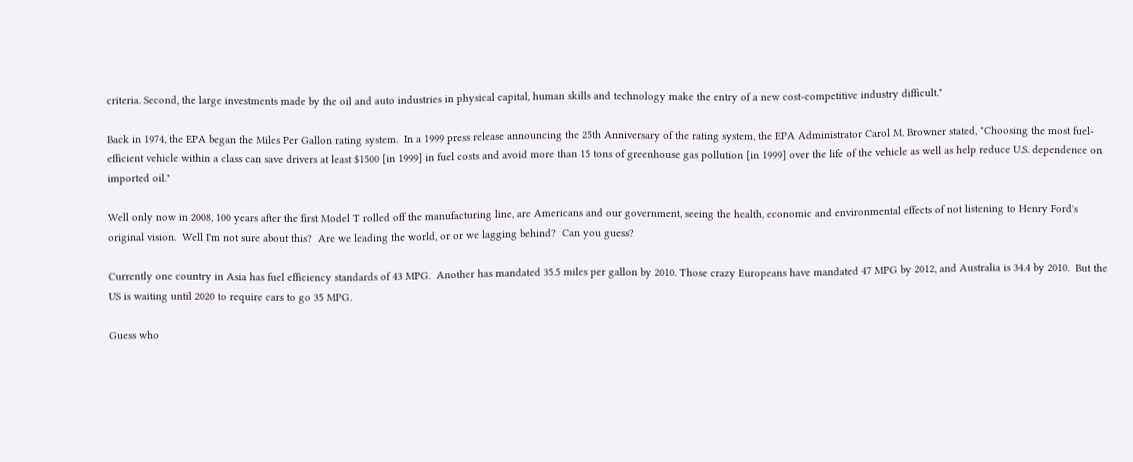criteria. Second, the large investments made by the oil and auto industries in physical capital, human skills and technology make the entry of a new cost-competitive industry difficult."

Back in 1974, the EPA began the Miles Per Gallon rating system.  In a 1999 press release announcing the 25th Anniversary of the rating system, the EPA Administrator Carol M. Browner stated, "Choosing the most fuel-efficient vehicle within a class can save drivers at least $1500 [in 1999] in fuel costs and avoid more than 15 tons of greenhouse gas pollution [in 1999] over the life of the vehicle as well as help reduce U.S. dependence on imported oil."

Well only now in 2008, 100 years after the first Model T rolled off the manufacturing line, are Americans and our government, seeing the health, economic and environmental effects of not listening to Henry Ford's original vision.  Well I'm not sure about this?  Are we leading the world, or or we lagging behind?  Can you guess?

Currently one country in Asia has fuel efficiency standards of 43 MPG.  Another has mandated 35.5 miles per gallon by 2010. Those crazy Europeans have mandated 47 MPG by 2012, and Australia is 34.4 by 2010.  But the US is waiting until 2020 to require cars to go 35 MPG.

Guess who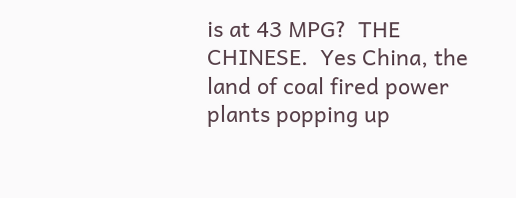is at 43 MPG?  THE CHINESE.  Yes China, the land of coal fired power plants popping up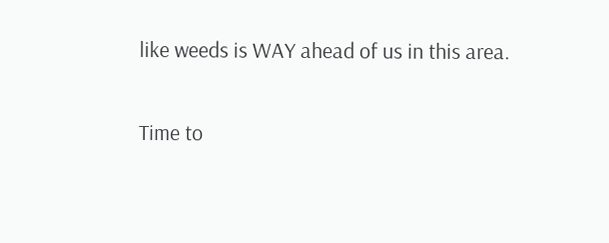like weeds is WAY ahead of us in this area.

Time to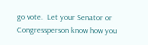go vote.  Let your Senator or Congressperson know how you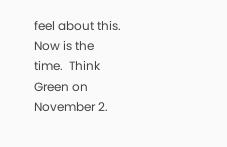feel about this.  Now is the time.  Think Green on November 2.